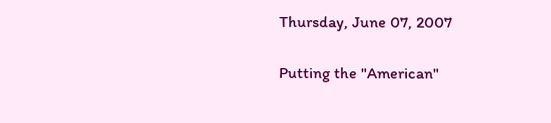Thursday, June 07, 2007

Putting the "American"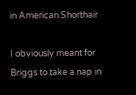in American Shorthair

I obviously meant for Briggs to take a nap in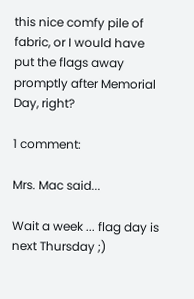this nice comfy pile of fabric, or I would have put the flags away promptly after Memorial Day, right?

1 comment:

Mrs. Mac said...

Wait a week ... flag day is next Thursday ;)